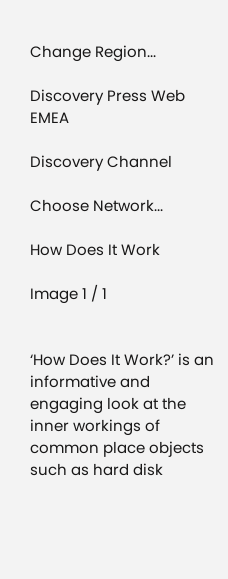Change Region...

Discovery Press Web EMEA

Discovery Channel

Choose Network...

How Does It Work

Image 1 / 1


‘How Does It Work?’ is an informative and engaging look at the inner workings of common place objects such as hard disk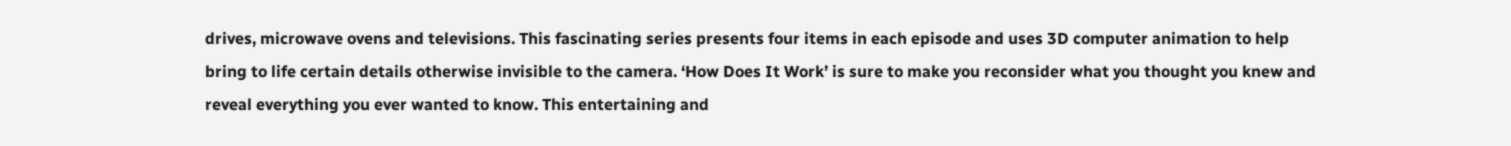drives, microwave ovens and televisions. This fascinating series presents four items in each episode and uses 3D computer animation to help bring to life certain details otherwise invisible to the camera. ‘How Does It Work’ is sure to make you reconsider what you thought you knew and reveal everything you ever wanted to know. This entertaining and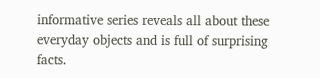informative series reveals all about these everyday objects and is full of surprising facts.